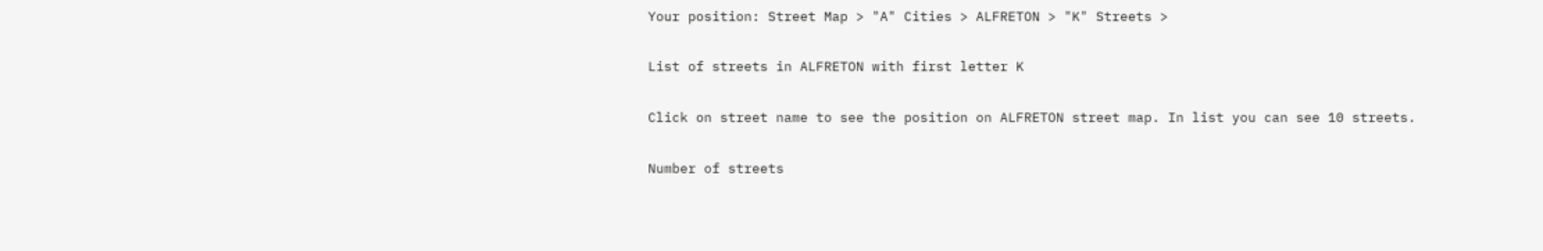Your position: Street Map > "A" Cities > ALFRETON > "K" Streets >

List of streets in ALFRETON with first letter K

Click on street name to see the position on ALFRETON street map. In list you can see 10 streets.

Number of streets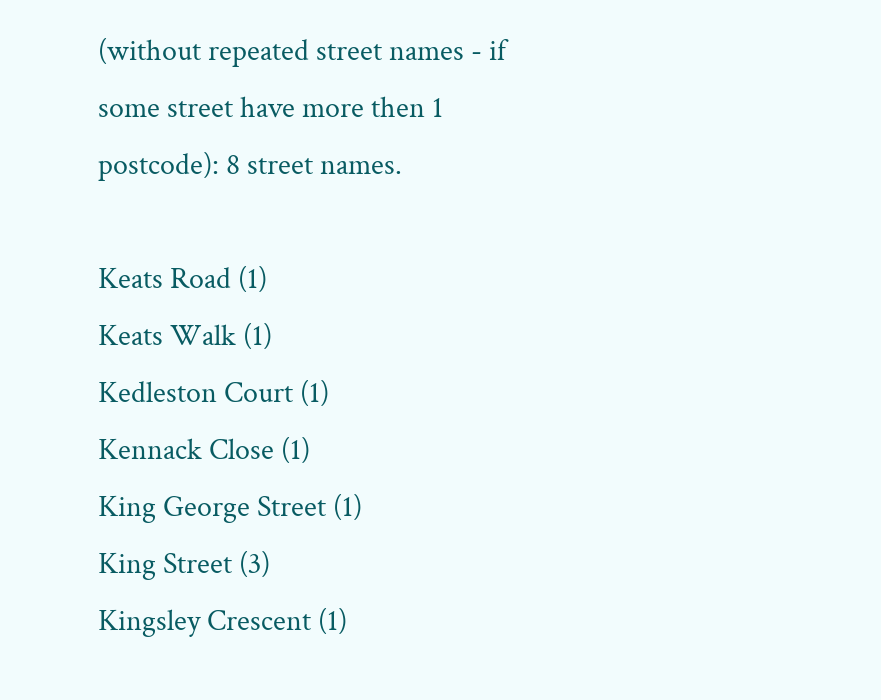(without repeated street names - if some street have more then 1 postcode): 8 street names.

Keats Road (1)
Keats Walk (1)
Kedleston Court (1)
Kennack Close (1)
King George Street (1)
King Street (3)
Kingsley Crescent (1)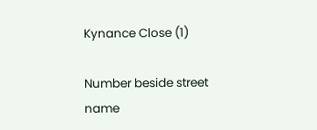Kynance Close (1)

Number beside street name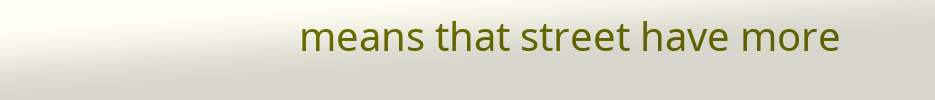means that street have more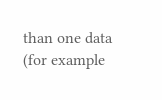than one data (for example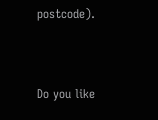postcode).


Do you like